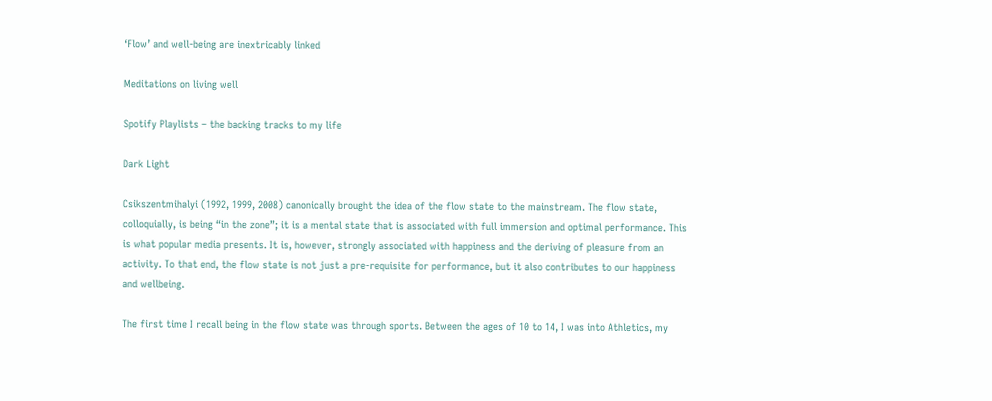‘Flow’ and well-being are inextricably linked

Meditations on living well

Spotify Playlists – the backing tracks to my life

Dark Light

Csikszentmihalyi (1992, 1999, 2008) canonically brought the idea of the flow state to the mainstream. The flow state, colloquially, is being “in the zone”; it is a mental state that is associated with full immersion and optimal performance. This is what popular media presents. It is, however, strongly associated with happiness and the deriving of pleasure from an activity. To that end, the flow state is not just a pre-requisite for performance, but it also contributes to our happiness and wellbeing.

The first time I recall being in the flow state was through sports. Between the ages of 10 to 14, I was into Athletics, my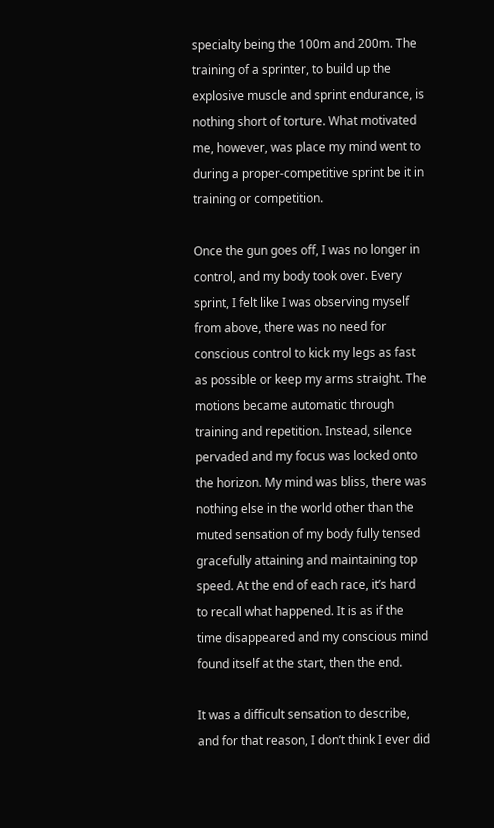specialty being the 100m and 200m. The training of a sprinter, to build up the explosive muscle and sprint endurance, is nothing short of torture. What motivated me, however, was place my mind went to during a proper-competitive sprint be it in training or competition.

Once the gun goes off, I was no longer in control, and my body took over. Every sprint, I felt like I was observing myself from above, there was no need for conscious control to kick my legs as fast as possible or keep my arms straight. The motions became automatic through training and repetition. Instead, silence pervaded and my focus was locked onto the horizon. My mind was bliss, there was nothing else in the world other than the muted sensation of my body fully tensed gracefully attaining and maintaining top speed. At the end of each race, it’s hard to recall what happened. It is as if the time disappeared and my conscious mind found itself at the start, then the end.

It was a difficult sensation to describe, and for that reason, I don’t think I ever did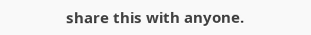share this with anyone.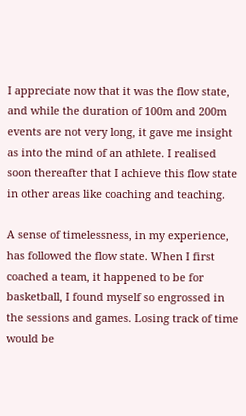I appreciate now that it was the flow state, and while the duration of 100m and 200m events are not very long, it gave me insight as into the mind of an athlete. I realised soon thereafter that I achieve this flow state in other areas like coaching and teaching.

A sense of timelessness, in my experience, has followed the flow state. When I first coached a team, it happened to be for basketball, I found myself so engrossed in the sessions and games. Losing track of time would be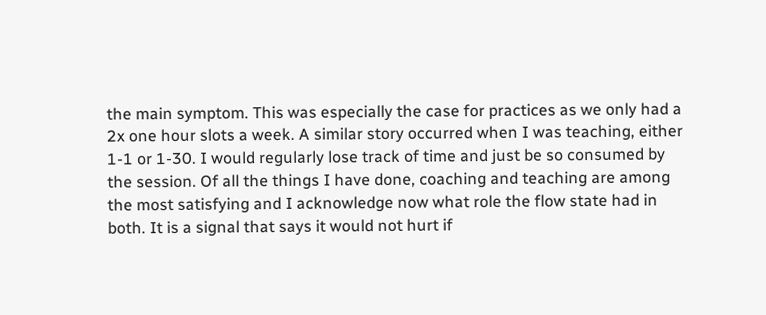the main symptom. This was especially the case for practices as we only had a 2x one hour slots a week. A similar story occurred when I was teaching, either 1-1 or 1-30. I would regularly lose track of time and just be so consumed by the session. Of all the things I have done, coaching and teaching are among the most satisfying and I acknowledge now what role the flow state had in both. It is a signal that says it would not hurt if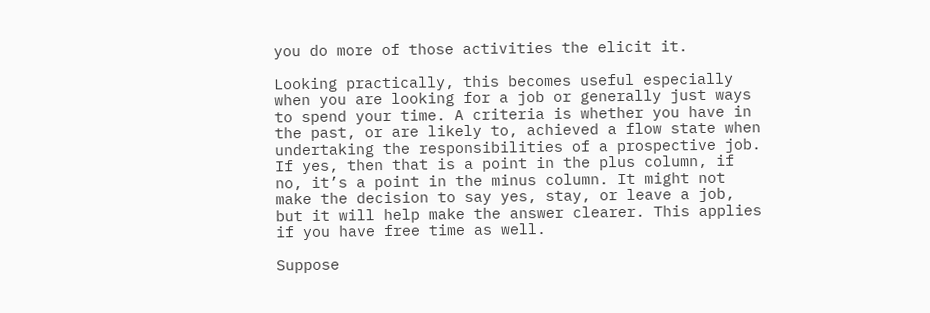you do more of those activities the elicit it.

Looking practically, this becomes useful especially when you are looking for a job or generally just ways to spend your time. A criteria is whether you have in the past, or are likely to, achieved a flow state when undertaking the responsibilities of a prospective job. If yes, then that is a point in the plus column, if no, it’s a point in the minus column. It might not make the decision to say yes, stay, or leave a job, but it will help make the answer clearer. This applies if you have free time as well.

Suppose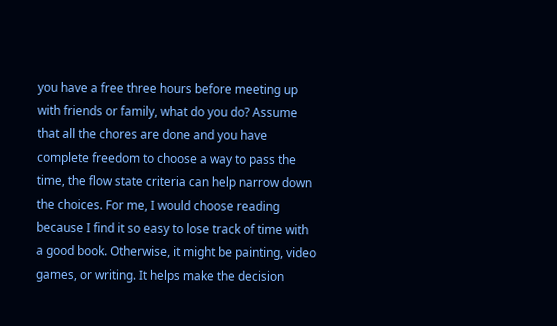you have a free three hours before meeting up with friends or family, what do you do? Assume that all the chores are done and you have complete freedom to choose a way to pass the time, the flow state criteria can help narrow down the choices. For me, I would choose reading because I find it so easy to lose track of time with a good book. Otherwise, it might be painting, video games, or writing. It helps make the decision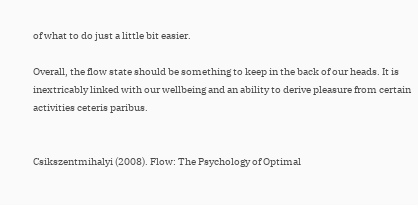of what to do just a little bit easier.

Overall, the flow state should be something to keep in the back of our heads. It is inextricably linked with our wellbeing and an ability to derive pleasure from certain activities ceteris paribus.


Csikszentmihalyi (2008). Flow: The Psychology of Optimal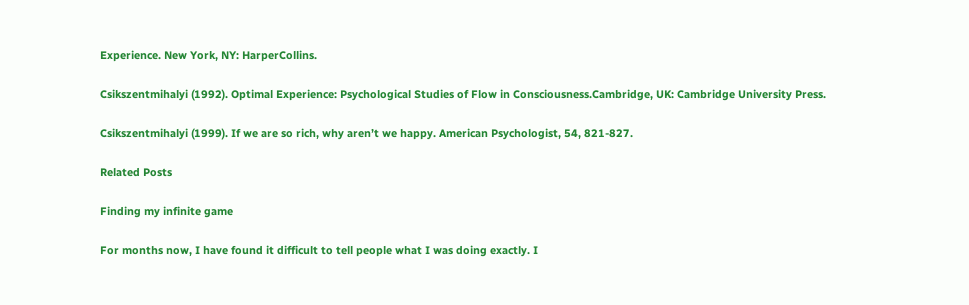Experience. New York, NY: HarperCollins.

Csikszentmihalyi (1992). Optimal Experience: Psychological Studies of Flow in Consciousness.Cambridge, UK: Cambridge University Press.

Csikszentmihalyi (1999). If we are so rich, why aren’t we happy. American Psychologist, 54, 821-827.

Related Posts

Finding my infinite game

For months now, I have found it difficult to tell people what I was doing exactly. I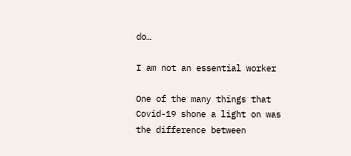do…

I am not an essential worker

One of the many things that Covid-19 shone a light on was the difference between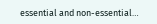essential and non-essential…